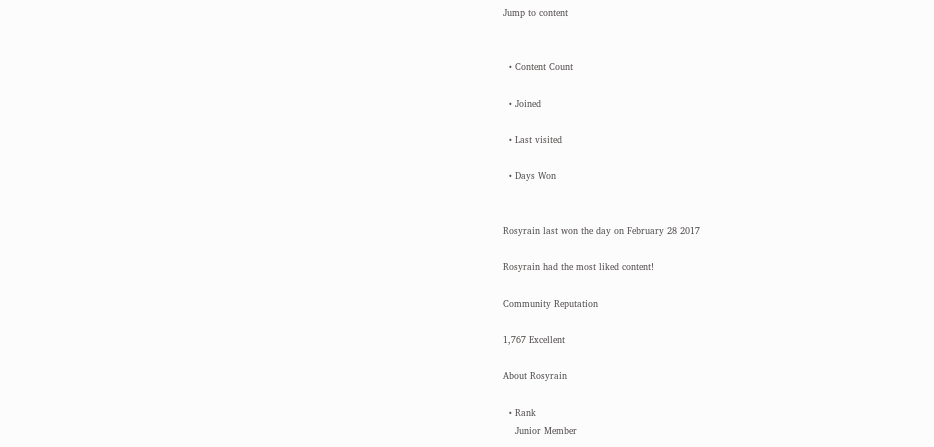Jump to content


  • Content Count

  • Joined

  • Last visited

  • Days Won


Rosyrain last won the day on February 28 2017

Rosyrain had the most liked content!

Community Reputation

1,767 Excellent

About Rosyrain

  • Rank
    Junior Member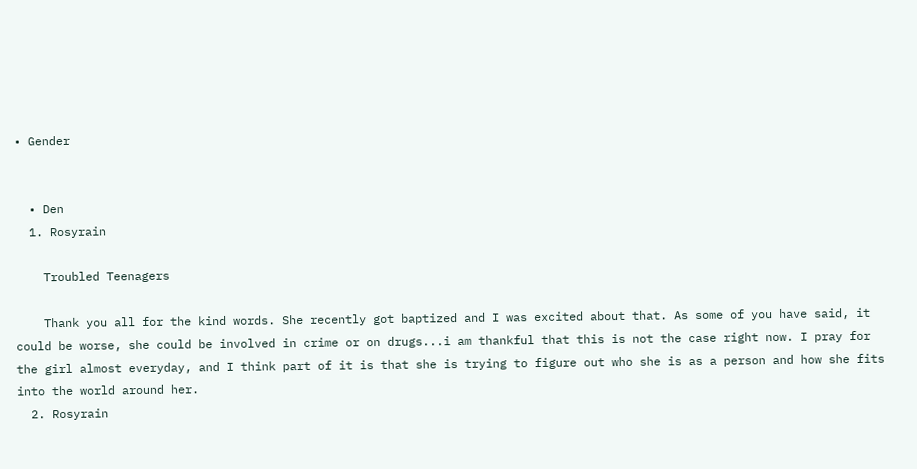• Gender


  • Den
  1. Rosyrain

    Troubled Teenagers

    Thank you all for the kind words. She recently got baptized and I was excited about that. As some of you have said, it could be worse, she could be involved in crime or on drugs...i am thankful that this is not the case right now. I pray for the girl almost everyday, and I think part of it is that she is trying to figure out who she is as a person and how she fits into the world around her.
  2. Rosyrain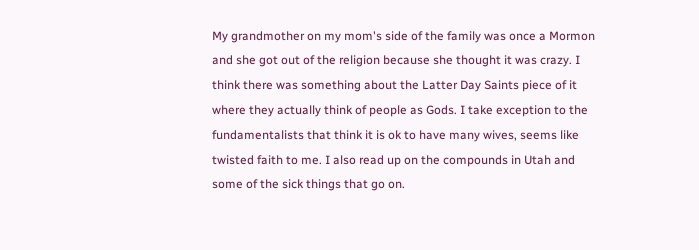My grandmother on my mom's side of the family was once a Mormon and she got out of the religion because she thought it was crazy. I think there was something about the Latter Day Saints piece of it where they actually think of people as Gods. I take exception to the fundamentalists that think it is ok to have many wives, seems like twisted faith to me. I also read up on the compounds in Utah and some of the sick things that go on.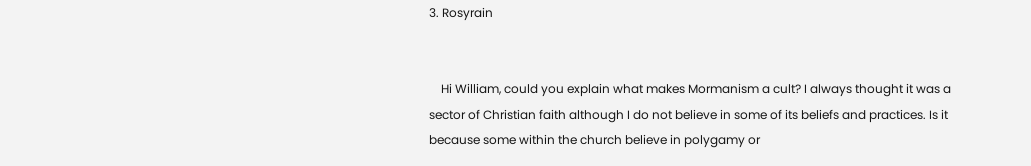3. Rosyrain


    Hi William, could you explain what makes Mormanism a cult? I always thought it was a sector of Christian faith although I do not believe in some of its beliefs and practices. Is it because some within the church believe in polygamy or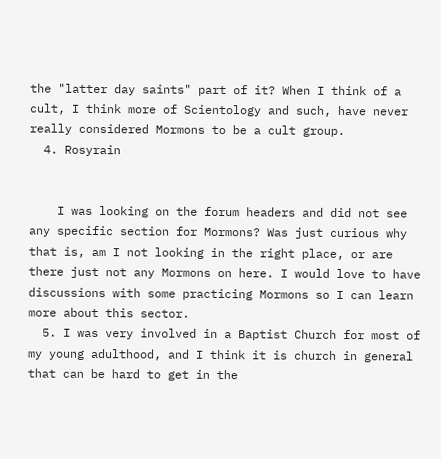the "latter day saints" part of it? When I think of a cult, I think more of Scientology and such, have never really considered Mormons to be a cult group.
  4. Rosyrain


    I was looking on the forum headers and did not see any specific section for Mormons? Was just curious why that is, am I not looking in the right place, or are there just not any Mormons on here. I would love to have discussions with some practicing Mormons so I can learn more about this sector.
  5. I was very involved in a Baptist Church for most of my young adulthood, and I think it is church in general that can be hard to get in the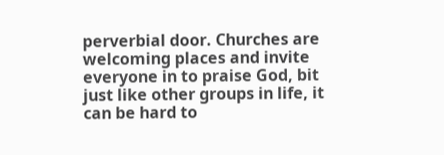perverbial door. Churches are welcoming places and invite everyone in to praise God, bit just like other groups in life, it can be hard to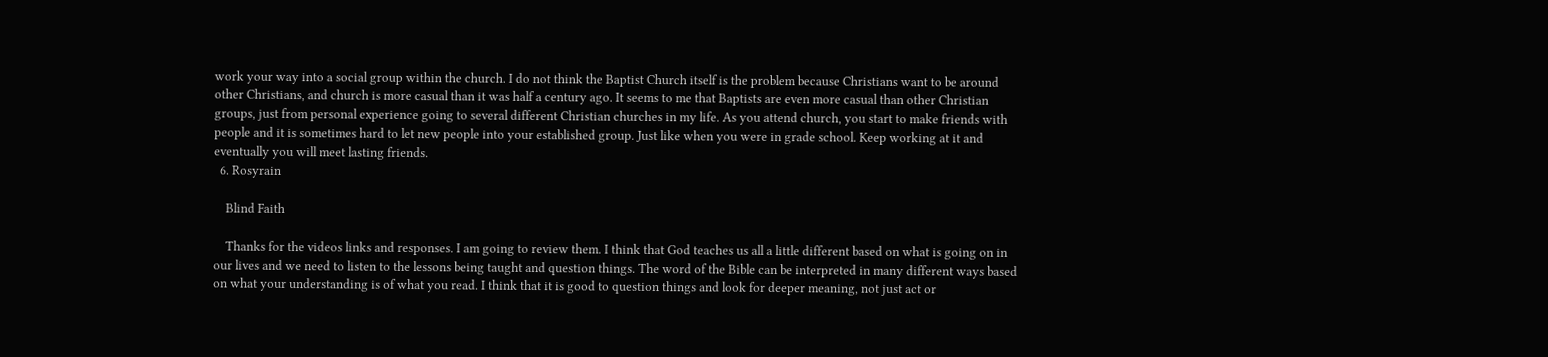work your way into a social group within the church. I do not think the Baptist Church itself is the problem because Christians want to be around other Christians, and church is more casual than it was half a century ago. It seems to me that Baptists are even more casual than other Christian groups, just from personal experience going to several different Christian churches in my life. As you attend church, you start to make friends with people and it is sometimes hard to let new people into your established group. Just like when you were in grade school. Keep working at it and eventually you will meet lasting friends.
  6. Rosyrain

    Blind Faith

    Thanks for the videos links and responses. I am going to review them. I think that God teaches us all a little different based on what is going on in our lives and we need to listen to the lessons being taught and question things. The word of the Bible can be interpreted in many different ways based on what your understanding is of what you read. I think that it is good to question things and look for deeper meaning, not just act or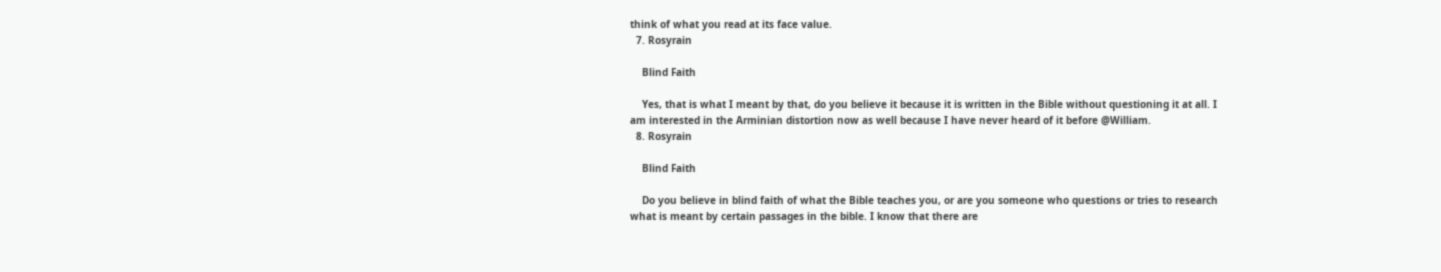think of what you read at its face value.
  7. Rosyrain

    Blind Faith

    Yes, that is what I meant by that, do you believe it because it is written in the Bible without questioning it at all. I am interested in the Arminian distortion now as well because I have never heard of it before @William.
  8. Rosyrain

    Blind Faith

    Do you believe in blind faith of what the Bible teaches you, or are you someone who questions or tries to research what is meant by certain passages in the bible. I know that there are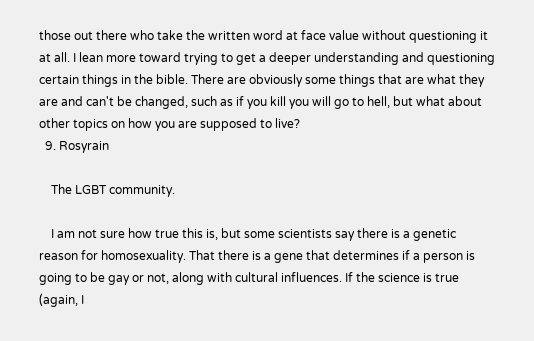those out there who take the written word at face value without questioning it at all. I lean more toward trying to get a deeper understanding and questioning certain things in the bible. There are obviously some things that are what they are and can't be changed, such as if you kill you will go to hell, but what about other topics on how you are supposed to live?
  9. Rosyrain

    The LGBT community.

    I am not sure how true this is, but some scientists say there is a genetic reason for homosexuality. That there is a gene that determines if a person is going to be gay or not, along with cultural influences. If the science is true (again, I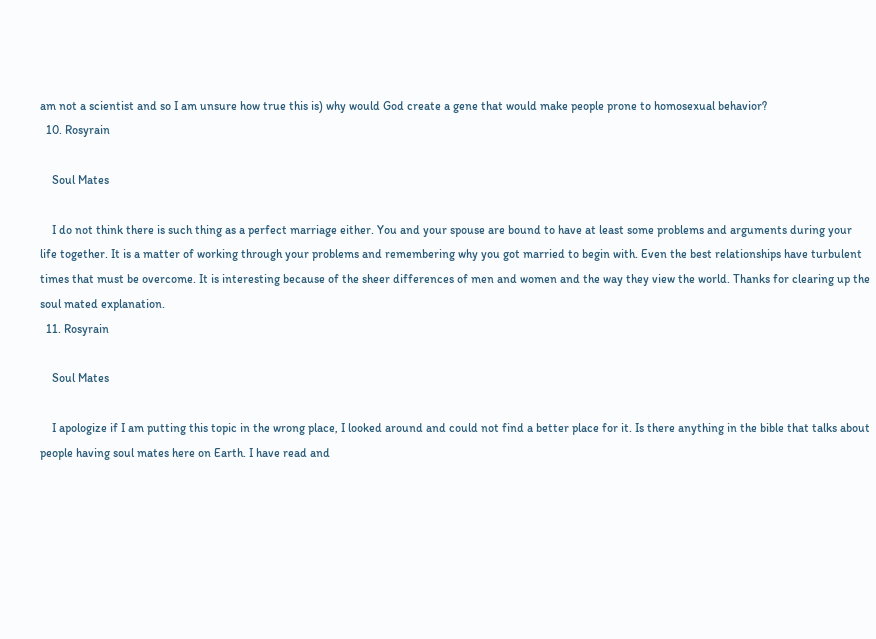am not a scientist and so I am unsure how true this is) why would God create a gene that would make people prone to homosexual behavior?
  10. Rosyrain

    Soul Mates

    I do not think there is such thing as a perfect marriage either. You and your spouse are bound to have at least some problems and arguments during your life together. It is a matter of working through your problems and remembering why you got married to begin with. Even the best relationships have turbulent times that must be overcome. It is interesting because of the sheer differences of men and women and the way they view the world. Thanks for clearing up the soul mated explanation.
  11. Rosyrain

    Soul Mates

    I apologize if I am putting this topic in the wrong place, I looked around and could not find a better place for it. Is there anything in the bible that talks about people having soul mates here on Earth. I have read and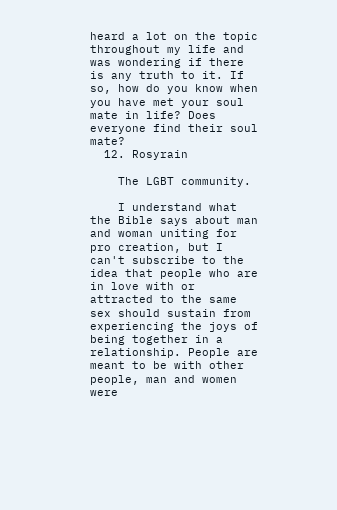heard a lot on the topic throughout my life and was wondering if there is any truth to it. If so, how do you know when you have met your soul mate in life? Does everyone find their soul mate?
  12. Rosyrain

    The LGBT community.

    I understand what the Bible says about man and woman uniting for pro creation, but I can't subscribe to the idea that people who are in love with or attracted to the same sex should sustain from experiencing the joys of being together in a relationship. People are meant to be with other people, man and women were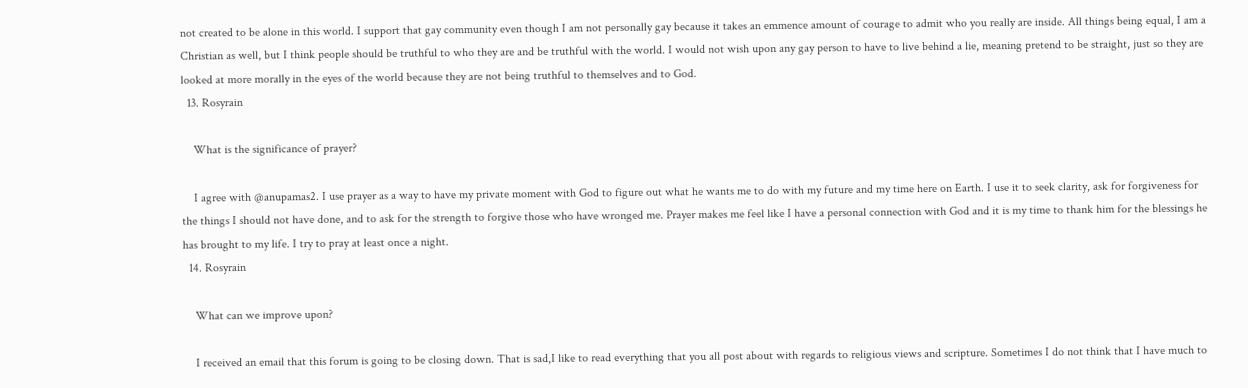not created to be alone in this world. I support that gay community even though I am not personally gay because it takes an emmence amount of courage to admit who you really are inside. All things being equal, I am a Christian as well, but I think people should be truthful to who they are and be truthful with the world. I would not wish upon any gay person to have to live behind a lie, meaning pretend to be straight, just so they are looked at more morally in the eyes of the world because they are not being truthful to themselves and to God.
  13. Rosyrain

    What is the significance of prayer?

    I agree with @anupamas2. I use prayer as a way to have my private moment with God to figure out what he wants me to do with my future and my time here on Earth. I use it to seek clarity, ask for forgiveness for the things I should not have done, and to ask for the strength to forgive those who have wronged me. Prayer makes me feel like I have a personal connection with God and it is my time to thank him for the blessings he has brought to my life. I try to pray at least once a night.
  14. Rosyrain

    What can we improve upon?

    I received an email that this forum is going to be closing down. That is sad,I like to read everything that you all post about with regards to religious views and scripture. Sometimes I do not think that I have much to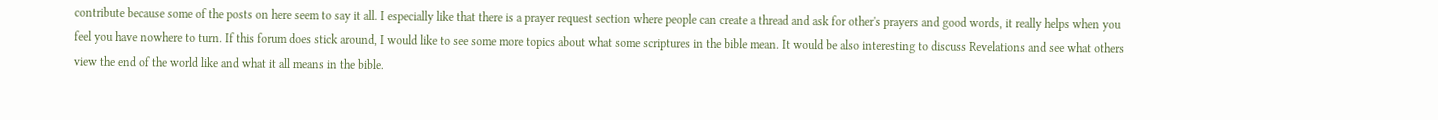contribute because some of the posts on here seem to say it all. I especially like that there is a prayer request section where people can create a thread and ask for other's prayers and good words, it really helps when you feel you have nowhere to turn. If this forum does stick around, I would like to see some more topics about what some scriptures in the bible mean. It would be also interesting to discuss Revelations and see what others view the end of the world like and what it all means in the bible.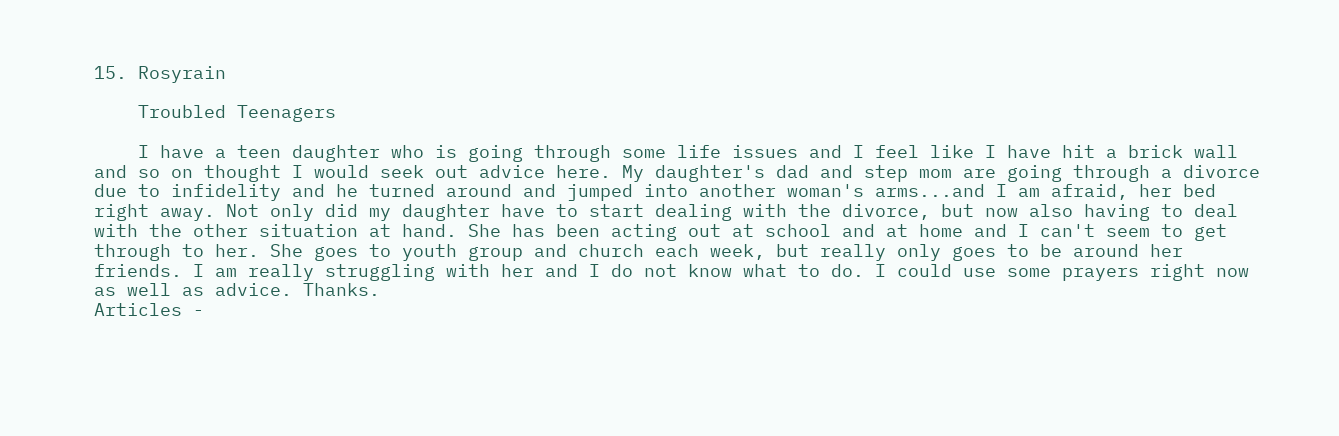15. Rosyrain

    Troubled Teenagers

    I have a teen daughter who is going through some life issues and I feel like I have hit a brick wall and so on thought I would seek out advice here. My daughter's dad and step mom are going through a divorce due to infidelity and he turned around and jumped into another woman's arms...and I am afraid, her bed right away. Not only did my daughter have to start dealing with the divorce, but now also having to deal with the other situation at hand. She has been acting out at school and at home and I can't seem to get through to her. She goes to youth group and church each week, but really only goes to be around her friends. I am really struggling with her and I do not know what to do. I could use some prayers right now as well as advice. Thanks.
Articles -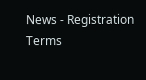News - Registration Terms